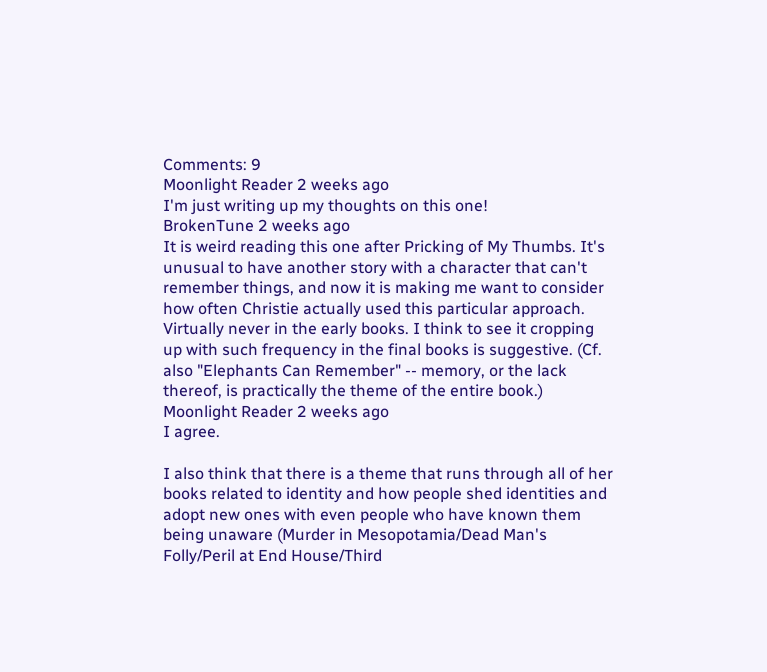Comments: 9
Moonlight Reader 2 weeks ago
I'm just writing up my thoughts on this one!
BrokenTune 2 weeks ago
It is weird reading this one after Pricking of My Thumbs. It's unusual to have another story with a character that can't remember things, and now it is making me want to consider how often Christie actually used this particular approach.
Virtually never in the early books. I think to see it cropping up with such frequency in the final books is suggestive. (Cf. also "Elephants Can Remember" -- memory, or the lack thereof, is practically the theme of the entire book.)
Moonlight Reader 2 weeks ago
I agree.

I also think that there is a theme that runs through all of her books related to identity and how people shed identities and adopt new ones with even people who have known them being unaware (Murder in Mesopotamia/Dead Man's Folly/Peril at End House/Third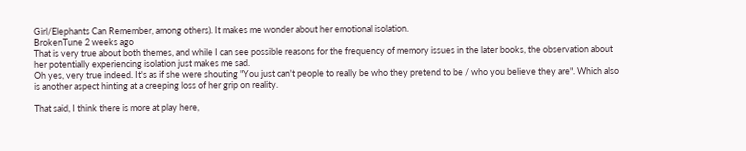Girl/Elephants Can Remember, among others). It makes me wonder about her emotional isolation.
BrokenTune 2 weeks ago
That is very true about both themes, and while I can see possible reasons for the frequency of memory issues in the later books, the observation about her potentially experiencing isolation just makes me sad.
Oh yes, very true indeed. It's as if she were shouting "You just can't people to really be who they pretend to be / who you believe they are". Which also is another aspect hinting at a creeping loss of her grip on reality.

That said, I think there is more at play here,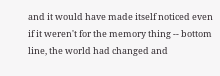and it would have made itself noticed even if it weren't for the memory thing -- bottom line, the world had changed and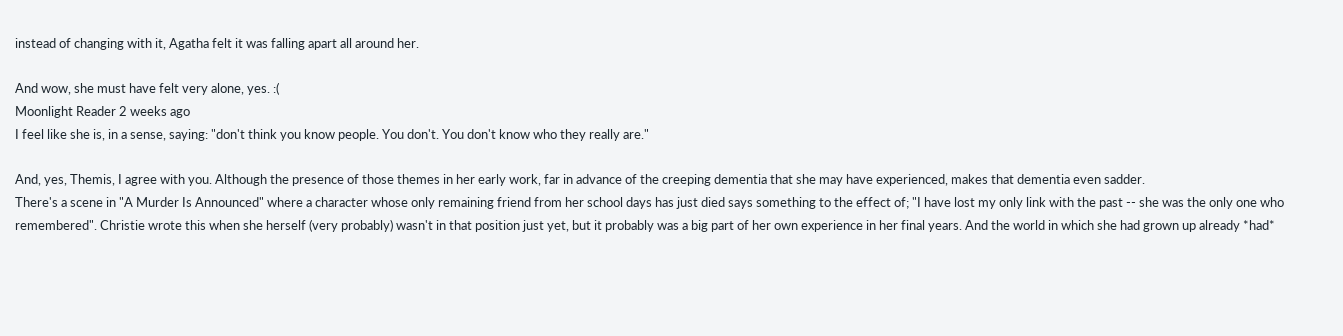instead of changing with it, Agatha felt it was falling apart all around her.

And wow, she must have felt very alone, yes. :(
Moonlight Reader 2 weeks ago
I feel like she is, in a sense, saying: "don't think you know people. You don't. You don't know who they really are."

And, yes, Themis, I agree with you. Although the presence of those themes in her early work, far in advance of the creeping dementia that she may have experienced, makes that dementia even sadder.
There's a scene in "A Murder Is Announced" where a character whose only remaining friend from her school days has just died says something to the effect of; "I have lost my only link with the past -- she was the only one who remembered". Christie wrote this when she herself (very probably) wasn't in that position just yet, but it probably was a big part of her own experience in her final years. And the world in which she had grown up already *had*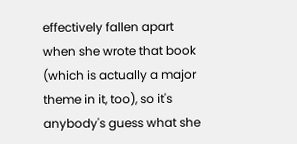effectively fallen apart when she wrote that book (which is actually a major theme in it, too), so it's anybody's guess what she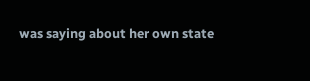was saying about her own state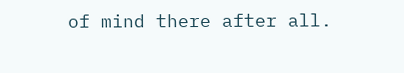of mind there after all.